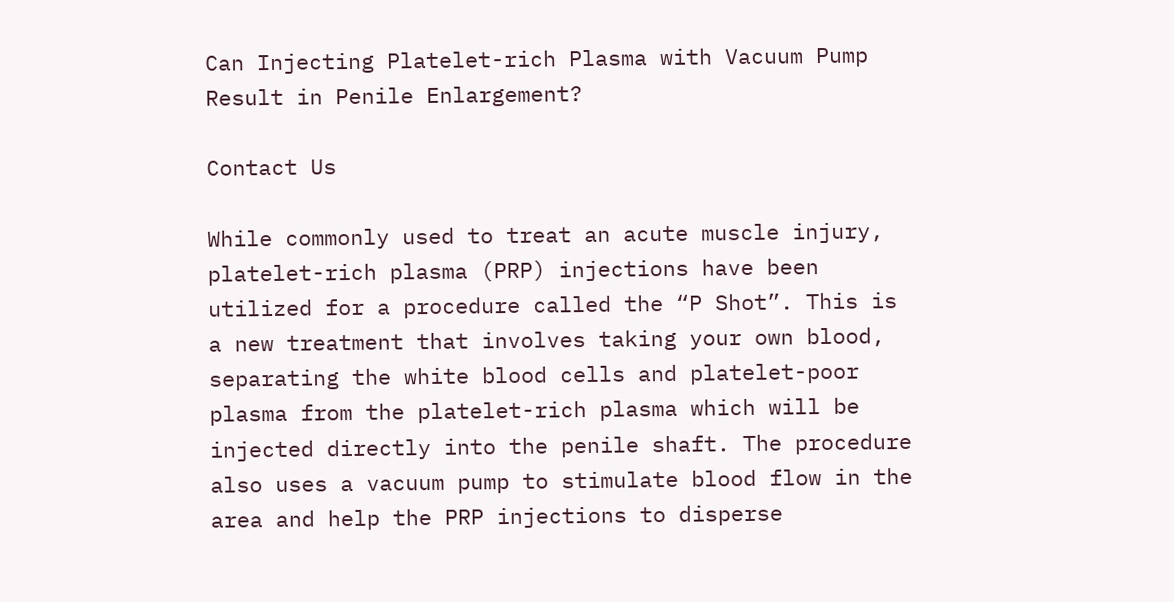Can Injecting Platelet-rich Plasma with Vacuum Pump Result in Penile Enlargement?

Contact Us

While commonly used to treat an acute muscle injury, platelet-rich plasma (PRP) injections have been utilized for a procedure called the “P Shot”. This is a new treatment that involves taking your own blood, separating the white blood cells and platelet-poor plasma from the platelet-rich plasma which will be injected directly into the penile shaft. The procedure also uses a vacuum pump to stimulate blood flow in the area and help the PRP injections to disperse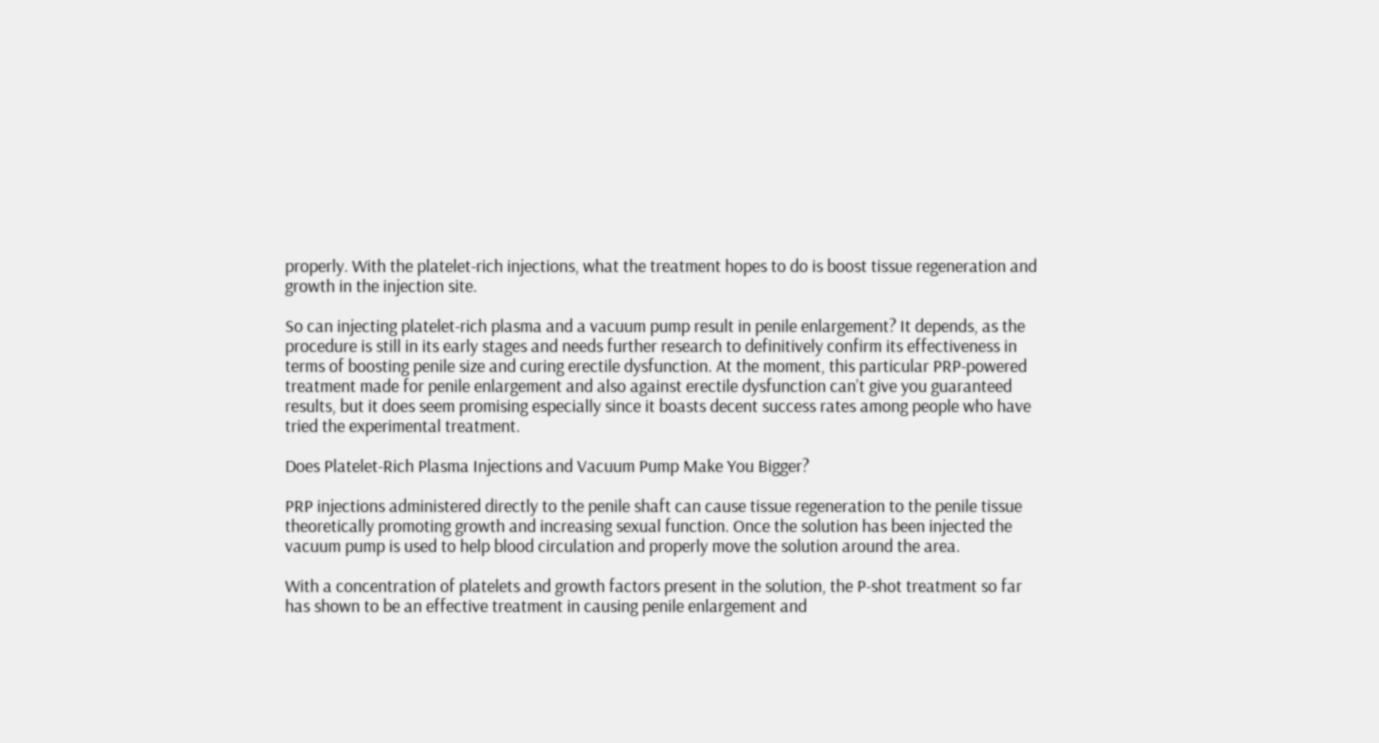properly. With the platelet-rich injections, what the treatment hopes to do is boost tissue regeneration and growth in the injection site.

So can injecting platelet-rich plasma and a vacuum pump result in penile enlargement? It depends, as the procedure is still in its early stages and needs further research to definitively confirm its effectiveness in terms of boosting penile size and curing erectile dysfunction. At the moment, this particular PRP-powered treatment made for penile enlargement and also against erectile dysfunction can’t give you guaranteed results, but it does seem promising especially since it boasts decent success rates among people who have tried the experimental treatment.

Does Platelet-Rich Plasma Injections and Vacuum Pump Make You Bigger?

PRP injections administered directly to the penile shaft can cause tissue regeneration to the penile tissue theoretically promoting growth and increasing sexual function. Once the solution has been injected the vacuum pump is used to help blood circulation and properly move the solution around the area.

With a concentration of platelets and growth factors present in the solution, the P-shot treatment so far has shown to be an effective treatment in causing penile enlargement and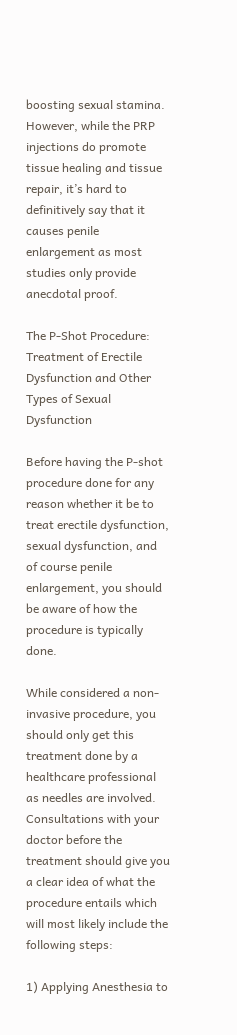boosting sexual stamina. However, while the PRP injections do promote tissue healing and tissue repair, it’s hard to definitively say that it causes penile enlargement as most studies only provide anecdotal proof.

The P-Shot Procedure: Treatment of Erectile Dysfunction and Other Types of Sexual Dysfunction

Before having the P-shot procedure done for any reason whether it be to treat erectile dysfunction, sexual dysfunction, and of course penile enlargement, you should be aware of how the procedure is typically done.

While considered a non-invasive procedure, you should only get this treatment done by a healthcare professional as needles are involved. Consultations with your doctor before the treatment should give you a clear idea of what the procedure entails which will most likely include the following steps:

1) Applying Anesthesia to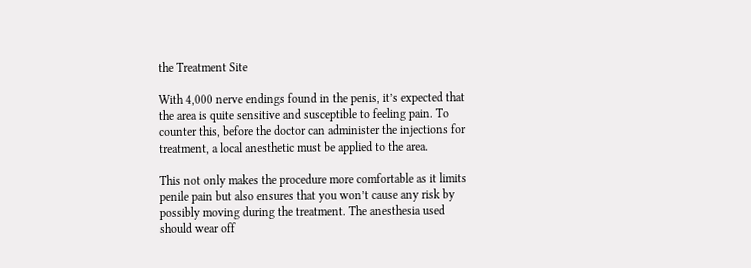the Treatment Site

With 4,000 nerve endings found in the penis, it’s expected that the area is quite sensitive and susceptible to feeling pain. To counter this, before the doctor can administer the injections for treatment, a local anesthetic must be applied to the area.

This not only makes the procedure more comfortable as it limits penile pain but also ensures that you won’t cause any risk by possibly moving during the treatment. The anesthesia used should wear off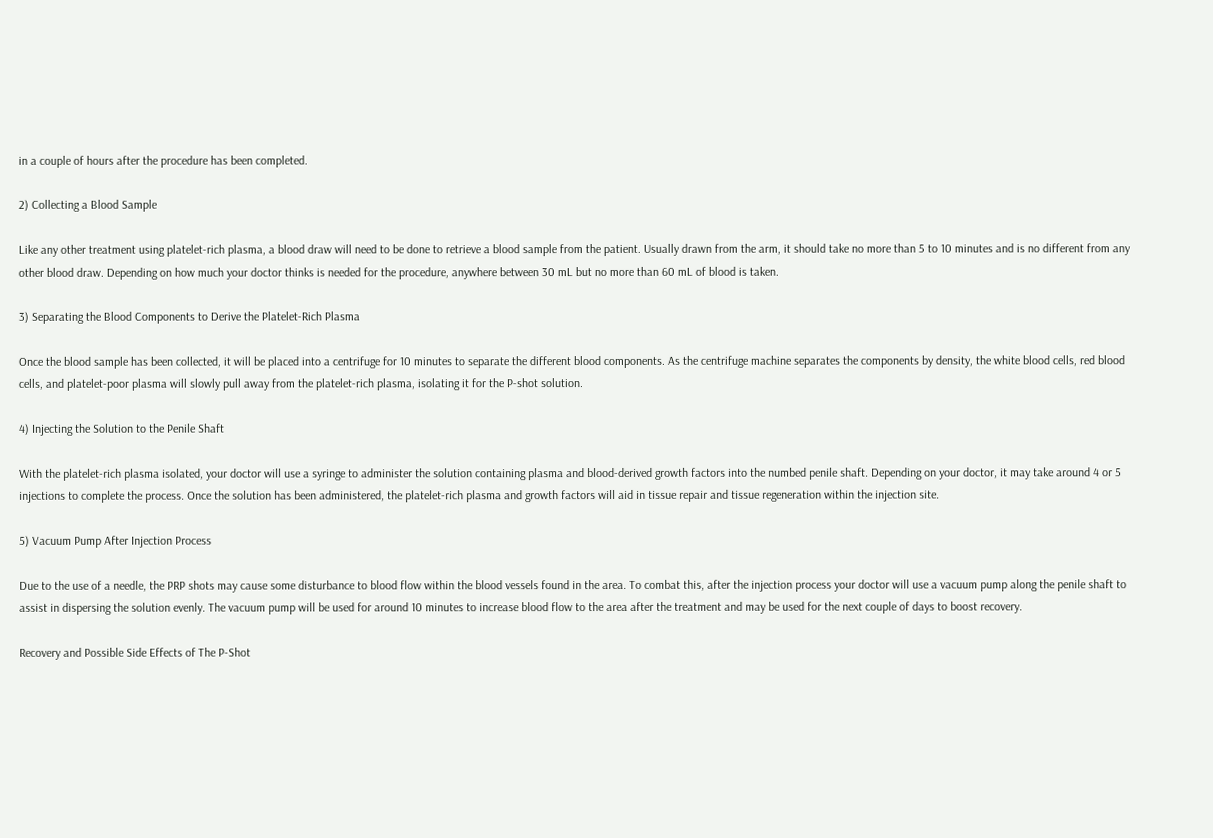in a couple of hours after the procedure has been completed.

2) Collecting a Blood Sample

Like any other treatment using platelet-rich plasma, a blood draw will need to be done to retrieve a blood sample from the patient. Usually drawn from the arm, it should take no more than 5 to 10 minutes and is no different from any other blood draw. Depending on how much your doctor thinks is needed for the procedure, anywhere between 30 mL but no more than 60 mL of blood is taken.

3) Separating the Blood Components to Derive the Platelet-Rich Plasma

Once the blood sample has been collected, it will be placed into a centrifuge for 10 minutes to separate the different blood components. As the centrifuge machine separates the components by density, the white blood cells, red blood cells, and platelet-poor plasma will slowly pull away from the platelet-rich plasma, isolating it for the P-shot solution.

4) Injecting the Solution to the Penile Shaft

With the platelet-rich plasma isolated, your doctor will use a syringe to administer the solution containing plasma and blood-derived growth factors into the numbed penile shaft. Depending on your doctor, it may take around 4 or 5 injections to complete the process. Once the solution has been administered, the platelet-rich plasma and growth factors will aid in tissue repair and tissue regeneration within the injection site.

5) Vacuum Pump After Injection Process

Due to the use of a needle, the PRP shots may cause some disturbance to blood flow within the blood vessels found in the area. To combat this, after the injection process your doctor will use a vacuum pump along the penile shaft to assist in dispersing the solution evenly. The vacuum pump will be used for around 10 minutes to increase blood flow to the area after the treatment and may be used for the next couple of days to boost recovery.

Recovery and Possible Side Effects of The P-Shot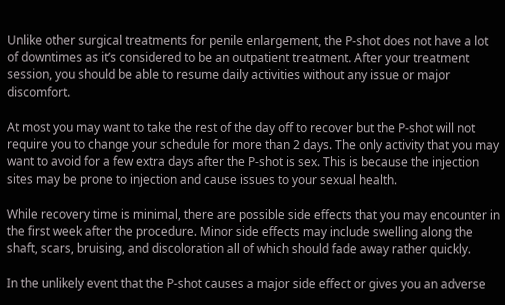Unlike other surgical treatments for penile enlargement, the P-shot does not have a lot of downtimes as it’s considered to be an outpatient treatment. After your treatment session, you should be able to resume daily activities without any issue or major discomfort.

At most you may want to take the rest of the day off to recover but the P-shot will not require you to change your schedule for more than 2 days. The only activity that you may want to avoid for a few extra days after the P-shot is sex. This is because the injection sites may be prone to injection and cause issues to your sexual health.

While recovery time is minimal, there are possible side effects that you may encounter in the first week after the procedure. Minor side effects may include swelling along the shaft, scars, bruising, and discoloration all of which should fade away rather quickly.

In the unlikely event that the P-shot causes a major side effect or gives you an adverse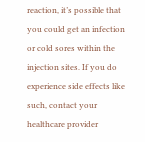reaction, it’s possible that you could get an infection or cold sores within the injection sites. If you do experience side effects like such, contact your healthcare provider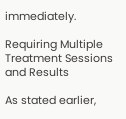immediately.

Requiring Multiple Treatment Sessions and Results

As stated earlier,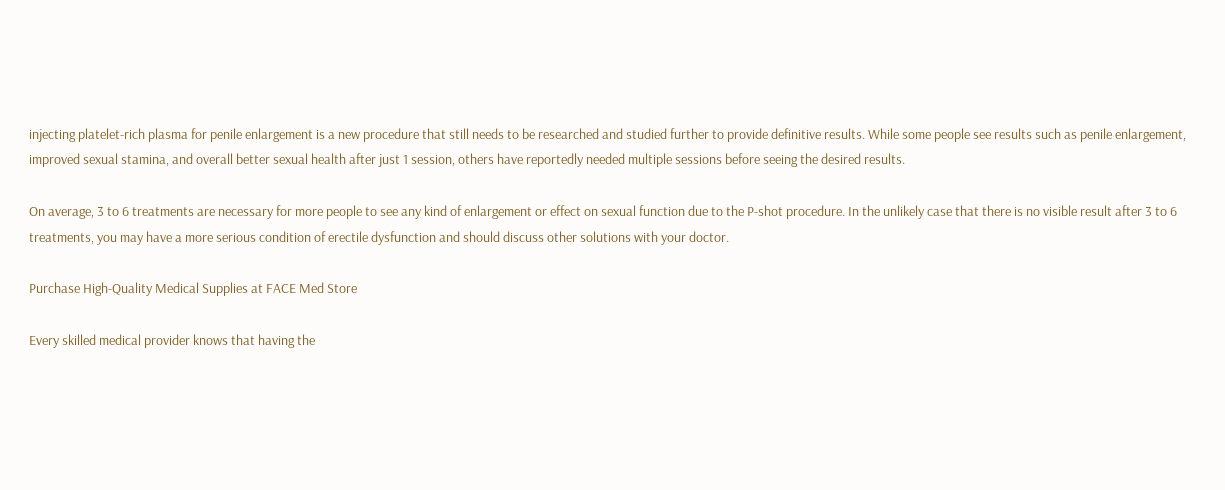injecting platelet-rich plasma for penile enlargement is a new procedure that still needs to be researched and studied further to provide definitive results. While some people see results such as penile enlargement, improved sexual stamina, and overall better sexual health after just 1 session, others have reportedly needed multiple sessions before seeing the desired results.

On average, 3 to 6 treatments are necessary for more people to see any kind of enlargement or effect on sexual function due to the P-shot procedure. In the unlikely case that there is no visible result after 3 to 6 treatments, you may have a more serious condition of erectile dysfunction and should discuss other solutions with your doctor.

Purchase High-Quality Medical Supplies at FACE Med Store

Every skilled medical provider knows that having the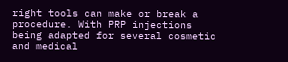right tools can make or break a procedure. With PRP injections being adapted for several cosmetic and medical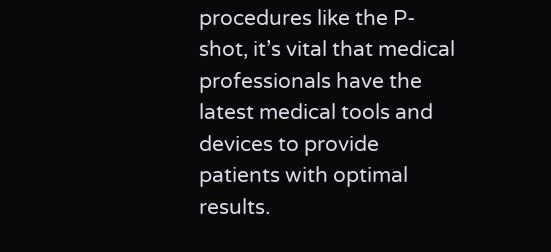procedures like the P-shot, it’s vital that medical professionals have the latest medical tools and devices to provide patients with optimal results.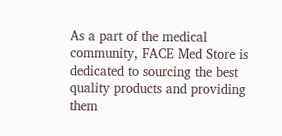As a part of the medical community, FACE Med Store is dedicated to sourcing the best quality products and providing them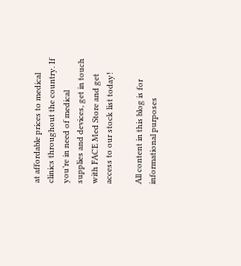at affordable prices to medical clinics throughout the country. If you’re in need of medical supplies and devices, get in touch with FACE Med Store and get access to our stock list today!

All content in this blog is for informational purposes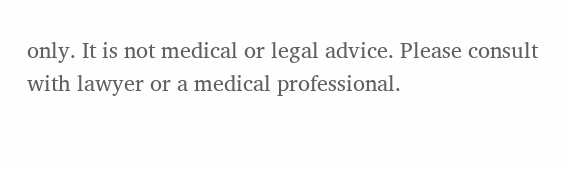only. It is not medical or legal advice. Please consult with lawyer or a medical professional.